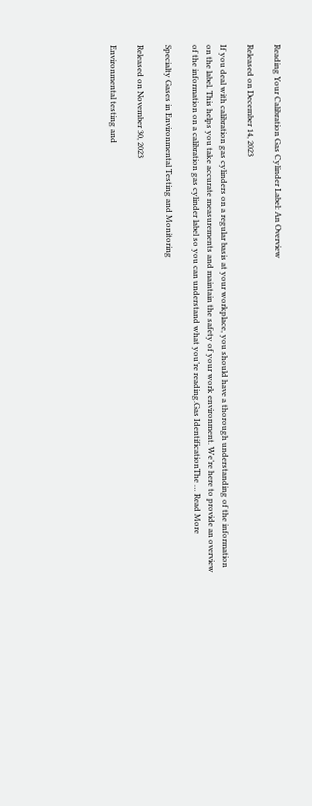Reading Your Calibration Gas Cylinder Label: An Overview

Released on December 14, 2023

If you deal with calibration gas cylinders on a regular basis at your workplace, you should have a thorough understanding of the information on the label. This helps you take accurate measurements and maintain the safety of your work environment. We’re here to provide an overview of the information on a calibration gas cylinder label so you can understand what you’re reading.Gas IdentificationThe … Read More

Specialty Gases in Environmental Testing and Monitoring

Released on November 30, 2023

Environmental testing and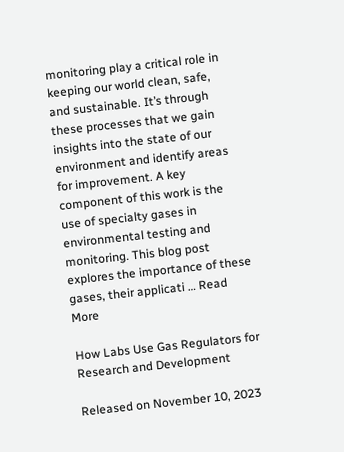monitoring play a critical role in keeping our world clean, safe, and sustainable. It’s through these processes that we gain insights into the state of our environment and identify areas for improvement. A key component of this work is the use of specialty gases in environmental testing and monitoring. This blog post explores the importance of these gases, their applicati … Read More

How Labs Use Gas Regulators for Research and Development

Released on November 10, 2023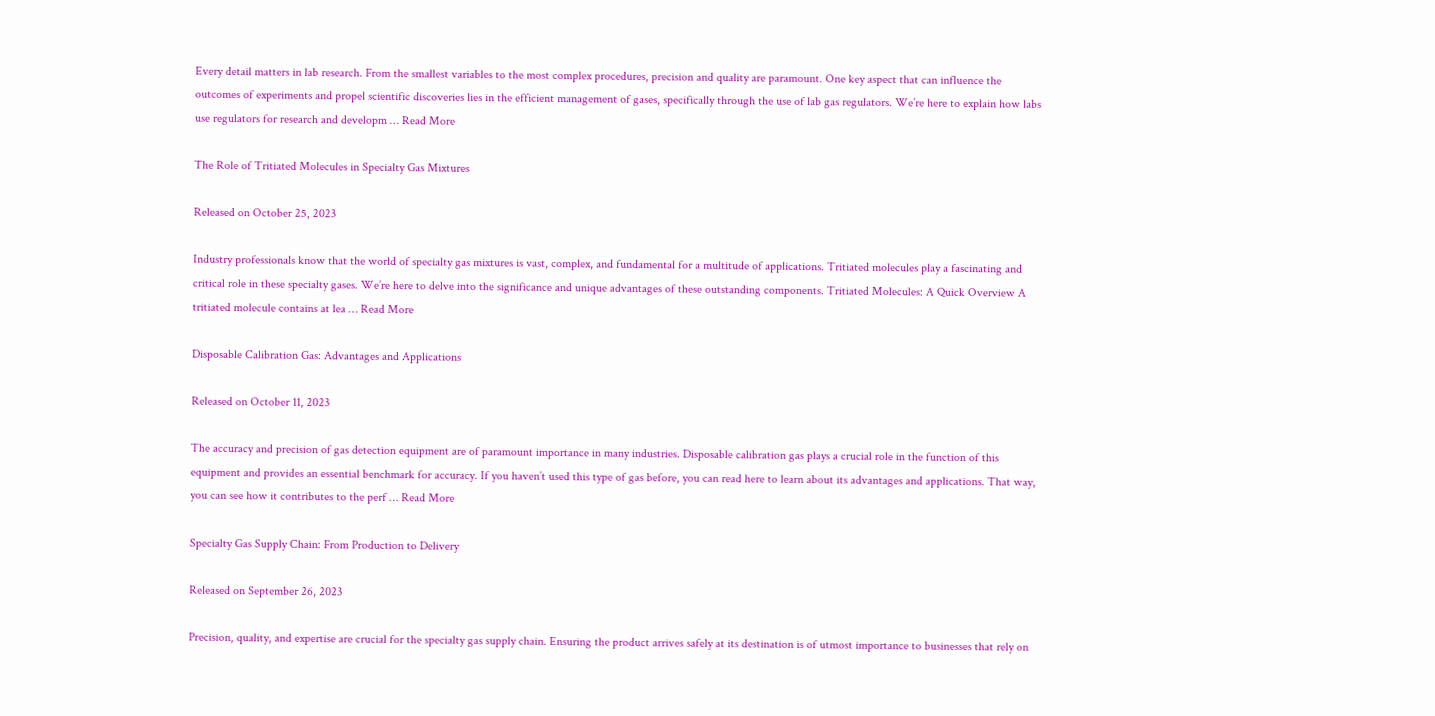Every detail matters in lab research. From the smallest variables to the most complex procedures, precision and quality are paramount. One key aspect that can influence the outcomes of experiments and propel scientific discoveries lies in the efficient management of gases, specifically through the use of lab gas regulators. We’re here to explain how labs use regulators for research and developm … Read More

The Role of Tritiated Molecules in Specialty Gas Mixtures

Released on October 25, 2023

Industry professionals know that the world of specialty gas mixtures is vast, complex, and fundamental for a multitude of applications. Tritiated molecules play a fascinating and critical role in these specialty gases. We’re here to delve into the significance and unique advantages of these outstanding components. Tritiated Molecules: A Quick Overview A tritiated molecule contains at lea … Read More

Disposable Calibration Gas: Advantages and Applications

Released on October 11, 2023

The accuracy and precision of gas detection equipment are of paramount importance in many industries. Disposable calibration gas plays a crucial role in the function of this equipment and provides an essential benchmark for accuracy. If you haven’t used this type of gas before, you can read here to learn about its advantages and applications. That way, you can see how it contributes to the perf … Read More

Specialty Gas Supply Chain: From Production to Delivery

Released on September 26, 2023

Precision, quality, and expertise are crucial for the specialty gas supply chain. Ensuring the product arrives safely at its destination is of utmost importance to businesses that rely on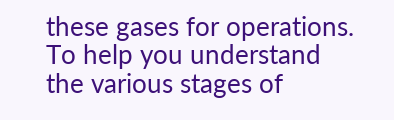these gases for operations. To help you understand the various stages of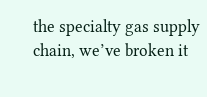the specialty gas supply chain, we’ve broken it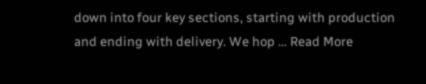down into four key sections, starting with production and ending with delivery. We hop … Read More